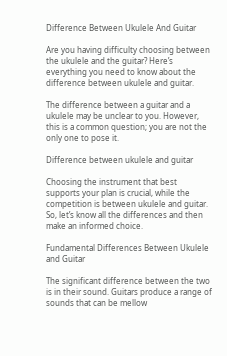Difference Between Ukulele And Guitar

Are you having difficulty choosing between the ukulele and the guitar? Here’s everything you need to know about the difference between ukulele and guitar.

The difference between a guitar and a ukulele may be unclear to you. However, this is a common question; you are not the only one to pose it.

Difference between ukulele and guitar

Choosing the instrument that best supports your plan is crucial, while the competition is between ukulele and guitar. So, let’s know all the differences and then make an informed choice.

Fundamental Differences Between Ukulele and Guitar

The significant difference between the two is in their sound. Guitars produce a range of sounds that can be mellow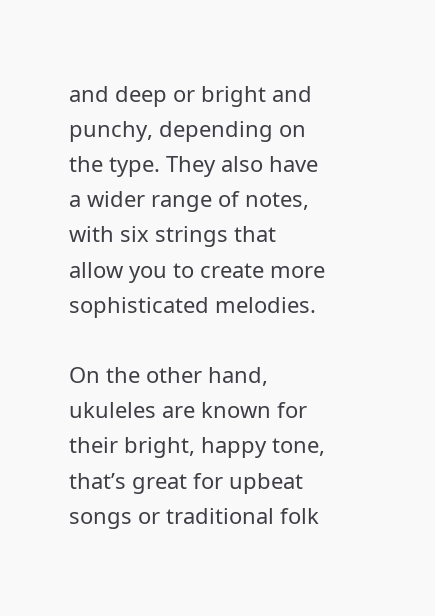and deep or bright and punchy, depending on the type. They also have a wider range of notes, with six strings that allow you to create more sophisticated melodies.

On the other hand, ukuleles are known for their bright, happy tone, that’s great for upbeat songs or traditional folk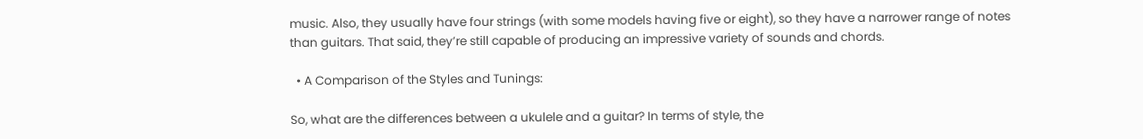music. Also, they usually have four strings (with some models having five or eight), so they have a narrower range of notes than guitars. That said, they’re still capable of producing an impressive variety of sounds and chords.

  • A Comparison of the Styles and Tunings:

So, what are the differences between a ukulele and a guitar? In terms of style, the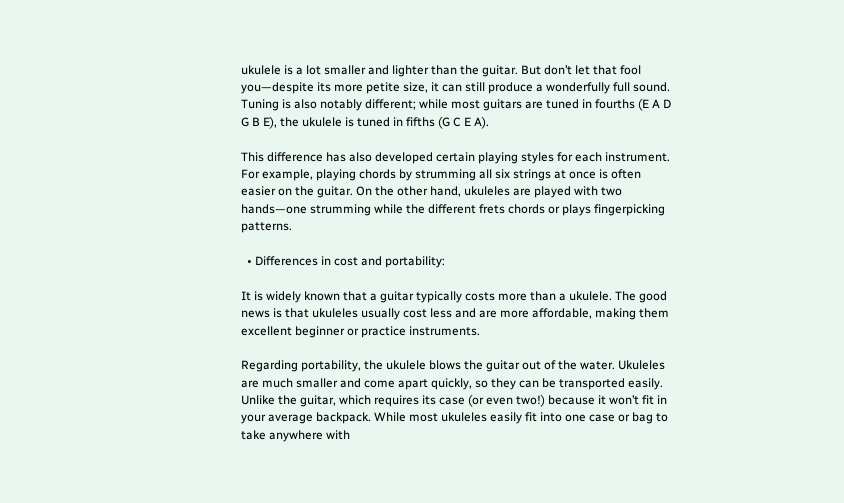ukulele is a lot smaller and lighter than the guitar. But don’t let that fool you—despite its more petite size, it can still produce a wonderfully full sound. Tuning is also notably different; while most guitars are tuned in fourths (E A D G B E), the ukulele is tuned in fifths (G C E A).

This difference has also developed certain playing styles for each instrument. For example, playing chords by strumming all six strings at once is often easier on the guitar. On the other hand, ukuleles are played with two hands—one strumming while the different frets chords or plays fingerpicking patterns.

  • Differences in cost and portability:

It is widely known that a guitar typically costs more than a ukulele. The good news is that ukuleles usually cost less and are more affordable, making them excellent beginner or practice instruments.

Regarding portability, the ukulele blows the guitar out of the water. Ukuleles are much smaller and come apart quickly, so they can be transported easily. Unlike the guitar, which requires its case (or even two!) because it won’t fit in your average backpack. While most ukuleles easily fit into one case or bag to take anywhere with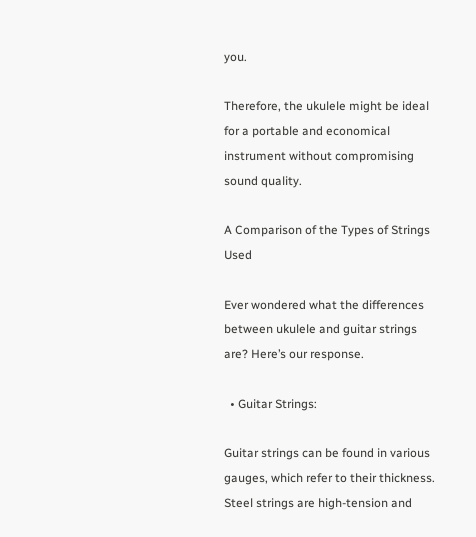you.

Therefore, the ukulele might be ideal for a portable and economical instrument without compromising sound quality.

A Comparison of the Types of Strings Used

Ever wondered what the differences between ukulele and guitar strings are? Here’s our response.

  • Guitar Strings:

Guitar strings can be found in various gauges, which refer to their thickness. Steel strings are high-tension and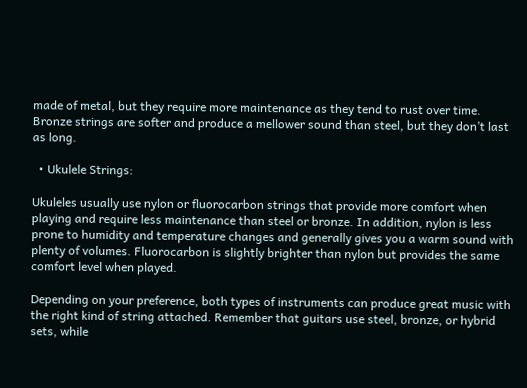made of metal, but they require more maintenance as they tend to rust over time. Bronze strings are softer and produce a mellower sound than steel, but they don’t last as long.

  • Ukulele Strings:

Ukuleles usually use nylon or fluorocarbon strings that provide more comfort when playing and require less maintenance than steel or bronze. In addition, nylon is less prone to humidity and temperature changes and generally gives you a warm sound with plenty of volumes. Fluorocarbon is slightly brighter than nylon but provides the same comfort level when played.

Depending on your preference, both types of instruments can produce great music with the right kind of string attached. Remember that guitars use steel, bronze, or hybrid sets, while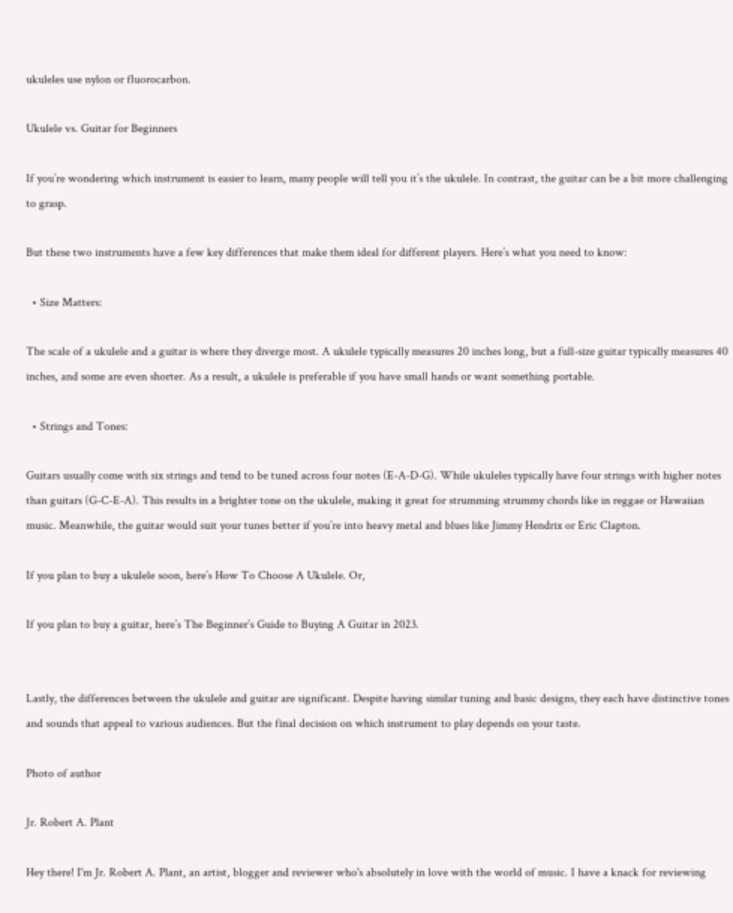ukuleles use nylon or fluorocarbon.

Ukulele vs. Guitar for Beginners

If you’re wondering which instrument is easier to learn, many people will tell you it’s the ukulele. In contrast, the guitar can be a bit more challenging to grasp.

But these two instruments have a few key differences that make them ideal for different players. Here’s what you need to know:

  • Size Matters:

The scale of a ukulele and a guitar is where they diverge most. A ukulele typically measures 20 inches long, but a full-size guitar typically measures 40 inches, and some are even shorter. As a result, a ukulele is preferable if you have small hands or want something portable.

  • Strings and Tones:

Guitars usually come with six strings and tend to be tuned across four notes (E-A-D-G). While ukuleles typically have four strings with higher notes than guitars (G-C-E-A). This results in a brighter tone on the ukulele, making it great for strumming strummy chords like in reggae or Hawaiian music. Meanwhile, the guitar would suit your tunes better if you’re into heavy metal and blues like Jimmy Hendrix or Eric Clapton.

If you plan to buy a ukulele soon, here’s How To Choose A Ukulele. Or,

If you plan to buy a guitar, here’s The Beginner’s Guide to Buying A Guitar in 2023.


Lastly, the differences between the ukulele and guitar are significant. Despite having similar tuning and basic designs, they each have distinctive tones and sounds that appeal to various audiences. But the final decision on which instrument to play depends on your taste.

Photo of author

Jr. Robert A. Plant

Hey there! I'm Jr. Robert A. Plant, an artist, blogger and reviewer who's absolutely in love with the world of music. I have a knack for reviewing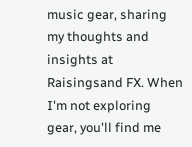music gear, sharing my thoughts and insights at Raisingsand FX. When I'm not exploring gear, you'll find me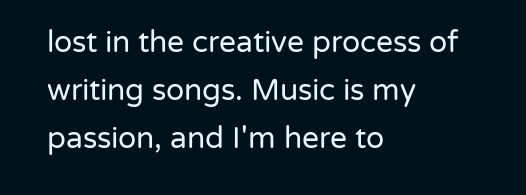lost in the creative process of writing songs. Music is my passion, and I'm here to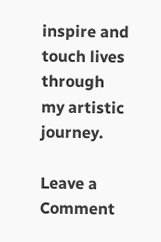inspire and touch lives through my artistic journey.

Leave a Comment